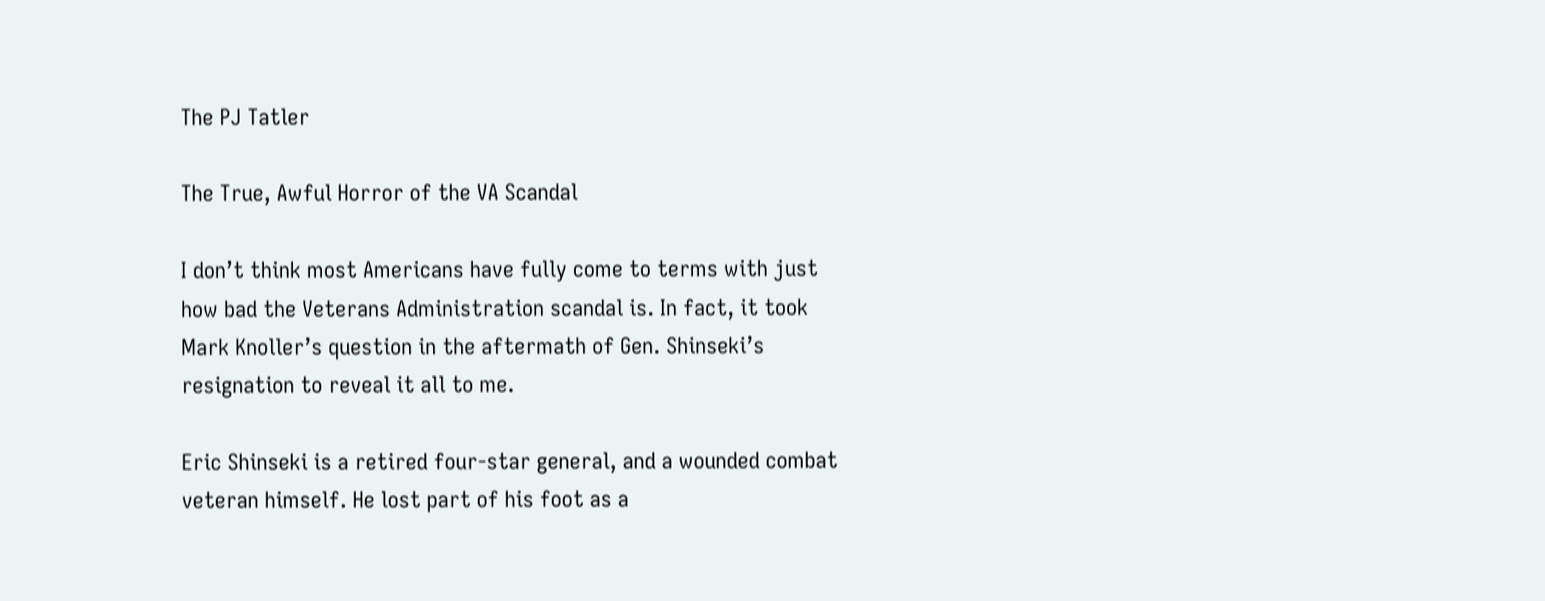The PJ Tatler

The True, Awful Horror of the VA Scandal

I don’t think most Americans have fully come to terms with just how bad the Veterans Administration scandal is. In fact, it took Mark Knoller’s question in the aftermath of Gen. Shinseki’s resignation to reveal it all to me.

Eric Shinseki is a retired four-star general, and a wounded combat veteran himself. He lost part of his foot as a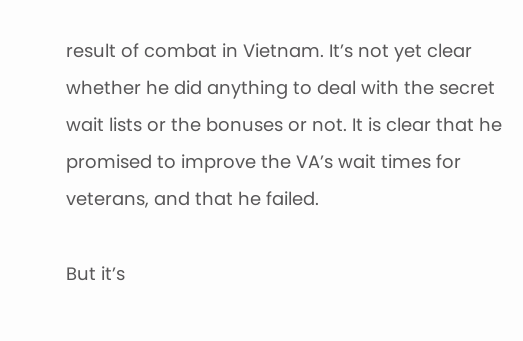result of combat in Vietnam. It’s not yet clear whether he did anything to deal with the secret wait lists or the bonuses or not. It is clear that he promised to improve the VA’s wait times for veterans, and that he failed.

But it’s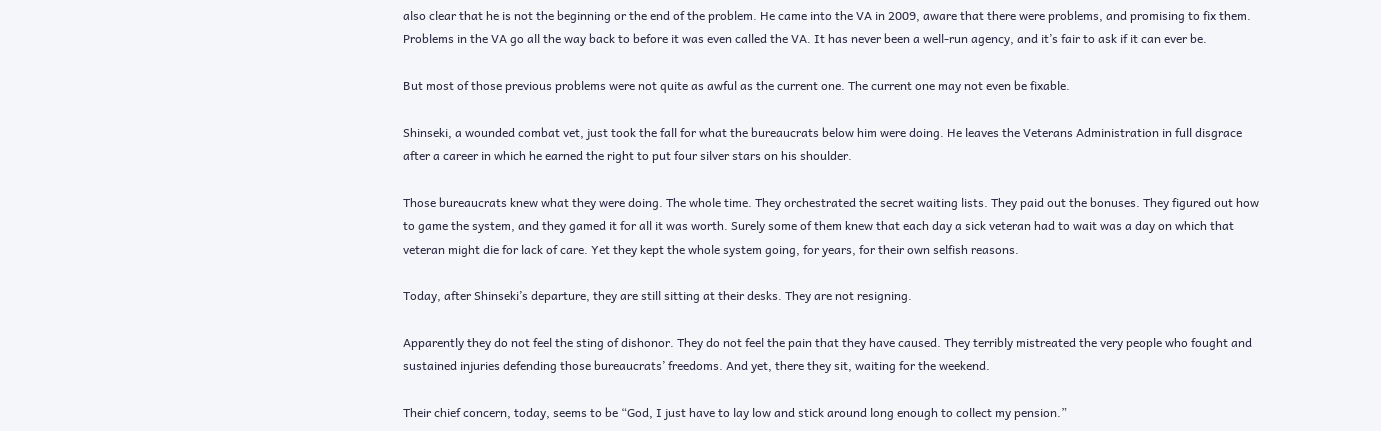also clear that he is not the beginning or the end of the problem. He came into the VA in 2009, aware that there were problems, and promising to fix them. Problems in the VA go all the way back to before it was even called the VA. It has never been a well-run agency, and it’s fair to ask if it can ever be.

But most of those previous problems were not quite as awful as the current one. The current one may not even be fixable.

Shinseki, a wounded combat vet, just took the fall for what the bureaucrats below him were doing. He leaves the Veterans Administration in full disgrace after a career in which he earned the right to put four silver stars on his shoulder.

Those bureaucrats knew what they were doing. The whole time. They orchestrated the secret waiting lists. They paid out the bonuses. They figured out how to game the system, and they gamed it for all it was worth. Surely some of them knew that each day a sick veteran had to wait was a day on which that veteran might die for lack of care. Yet they kept the whole system going, for years, for their own selfish reasons.

Today, after Shinseki’s departure, they are still sitting at their desks. They are not resigning.

Apparently they do not feel the sting of dishonor. They do not feel the pain that they have caused. They terribly mistreated the very people who fought and sustained injuries defending those bureaucrats’ freedoms. And yet, there they sit, waiting for the weekend.

Their chief concern, today, seems to be “God, I just have to lay low and stick around long enough to collect my pension.”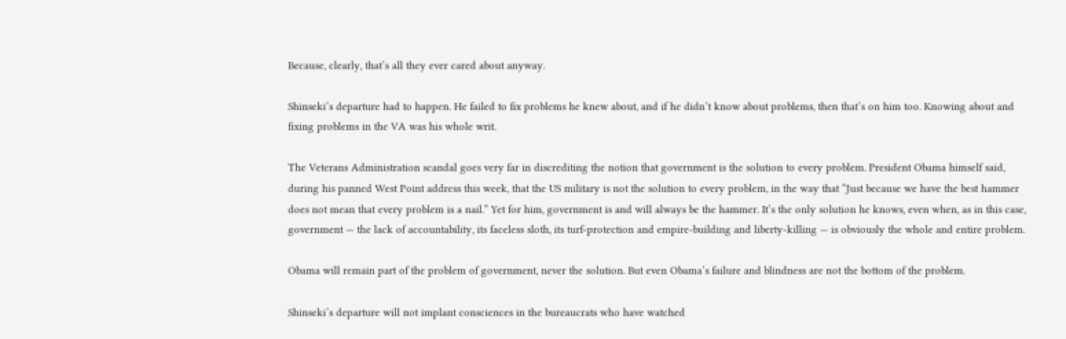Because, clearly, that’s all they ever cared about anyway.

Shinseki’s departure had to happen. He failed to fix problems he knew about, and if he didn’t know about problems, then that’s on him too. Knowing about and fixing problems in the VA was his whole writ.

The Veterans Administration scandal goes very far in discrediting the notion that government is the solution to every problem. President Obama himself said, during his panned West Point address this week, that the US military is not the solution to every problem, in the way that “Just because we have the best hammer does not mean that every problem is a nail.” Yet for him, government is and will always be the hammer. It’s the only solution he knows, even when, as in this case, government — the lack of accountability, its faceless sloth, its turf-protection and empire-building and liberty-killing — is obviously the whole and entire problem.

Obama will remain part of the problem of government, never the solution. But even Obama’s failure and blindness are not the bottom of the problem.

Shinseki’s departure will not implant consciences in the bureaucrats who have watched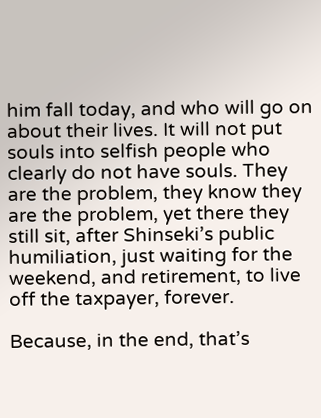him fall today, and who will go on about their lives. It will not put souls into selfish people who clearly do not have souls. They are the problem, they know they are the problem, yet there they still sit, after Shinseki’s public humiliation, just waiting for the weekend, and retirement, to live off the taxpayer, forever.

Because, in the end, that’s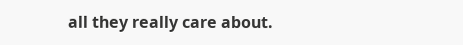all they really care about.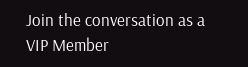Join the conversation as a VIP Member